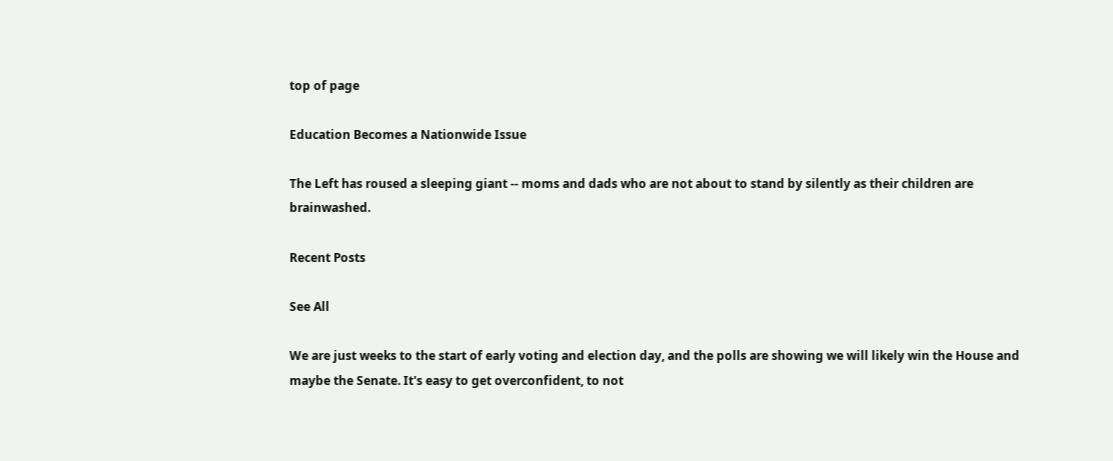top of page

Education Becomes a Nationwide Issue

The Left has roused a sleeping giant -- moms and dads who are not about to stand by silently as their children are brainwashed.

Recent Posts

See All

We are just weeks to the start of early voting and election day, and the polls are showing we will likely win the House and maybe the Senate. It's easy to get overconfident, to not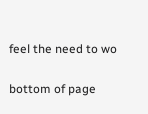feel the need to wo

bottom of page